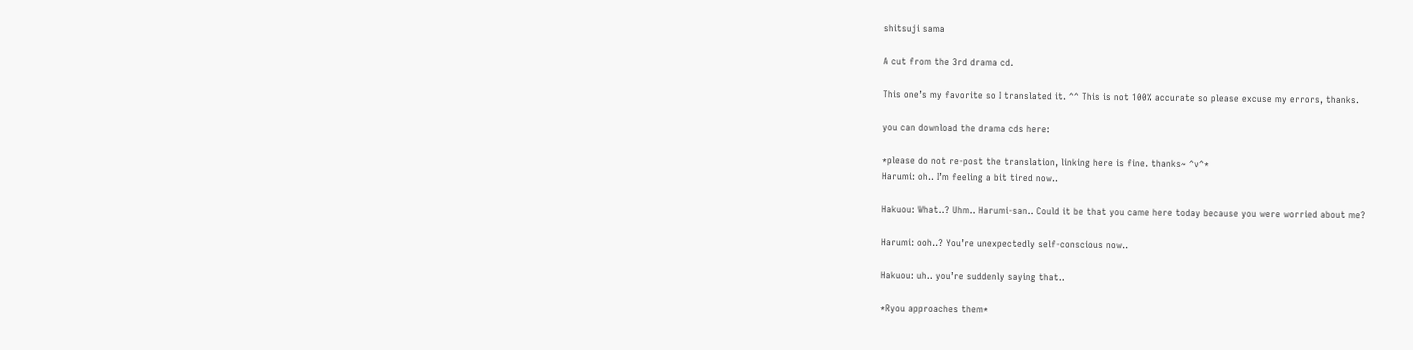shitsuji sama

A cut from the 3rd drama cd.

This one’s my favorite so I translated it. ^^ This is not 100% accurate so please excuse my errors, thanks.

you can download the drama cds here:

*please do not re-post the translation, linking here is fine. thanks~ ^v^*
Harumi: oh.. I’m feeling a bit tired now..

Hakuou: What..? Uhm.. Harumi-san.. Could it be that you came here today because you were worried about me?

Harumi: ooh..? You’re unexpectedly self-conscious now..

Hakuou: uh.. you’re suddenly saying that..

*Ryou approaches them*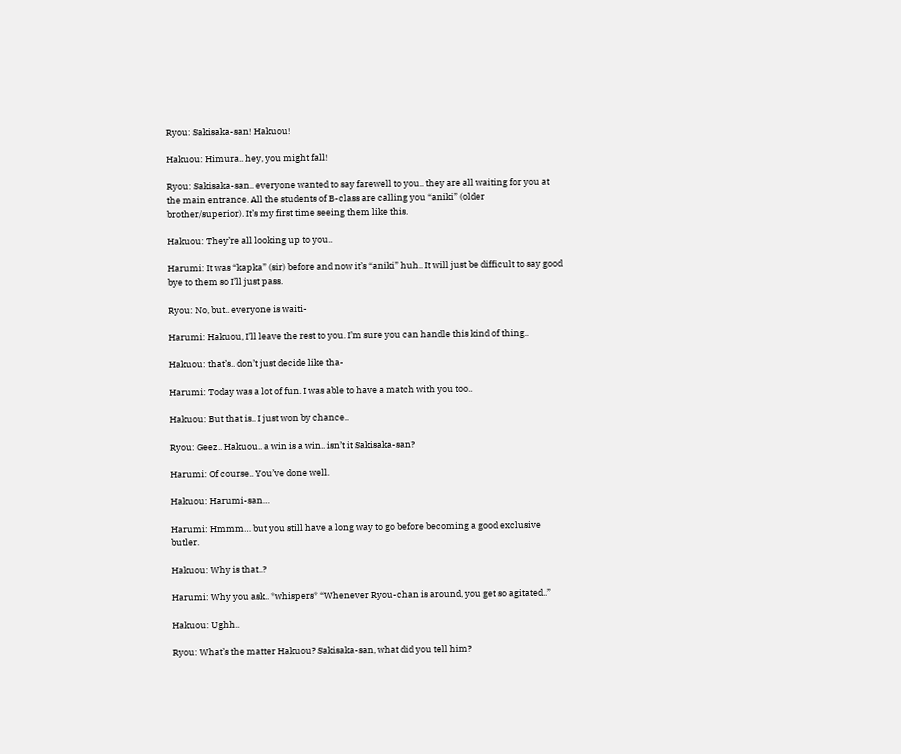Ryou: Sakisaka-san! Hakuou!

Hakuou: Himura.. hey, you might fall!

Ryou: Sakisaka-san.. everyone wanted to say farewell to you.. they are all waiting for you at the main entrance. All the students of B-class are calling you “aniki” (older brother/superior). It’s my first time seeing them like this.

Hakuou: They’re all looking up to you..

Harumi: It was “kapka” (sir) before and now it’s “aniki” huh.. It will just be difficult to say good bye to them so I’ll just pass.

Ryou: No, but.. everyone is waiti-

Harumi: Hakuou, I’ll leave the rest to you. I’m sure you can handle this kind of thing..

Hakuou: that’s.. don’t just decide like tha-

Harumi: Today was a lot of fun. I was able to have a match with you too..

Hakuou: But that is.. I just won by chance..

Ryou: Geez.. Hakuou.. a win is a win.. isn’t it Sakisaka-san?

Harumi: Of course.. You’ve done well.

Hakuou: Harumi-san…

Harumi: Hmmm… but you still have a long way to go before becoming a good exclusive butler.

Hakuou: Why is that..?

Harumi: Why you ask.. *whispers* “Whenever Ryou-chan is around, you get so agitated..”

Hakuou: Ughh..

Ryou: What’s the matter Hakuou? Sakisaka-san, what did you tell him?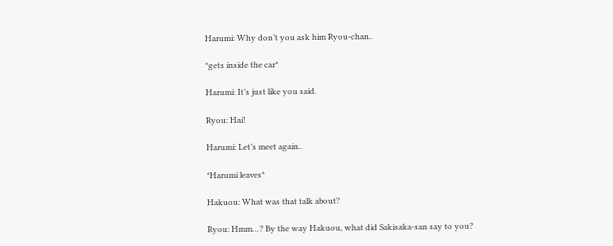Harumi: Why don’t you ask him Ryou-chan..

*gets inside the car*

Harumi: It’s just like you said.

Ryou: Hai!

Harumi: Let’s meet again..

*Harumi leaves*

Hakuou: What was that talk about?

Ryou: Hmm…? By the way Hakuou, what did Sakisaka-san say to you?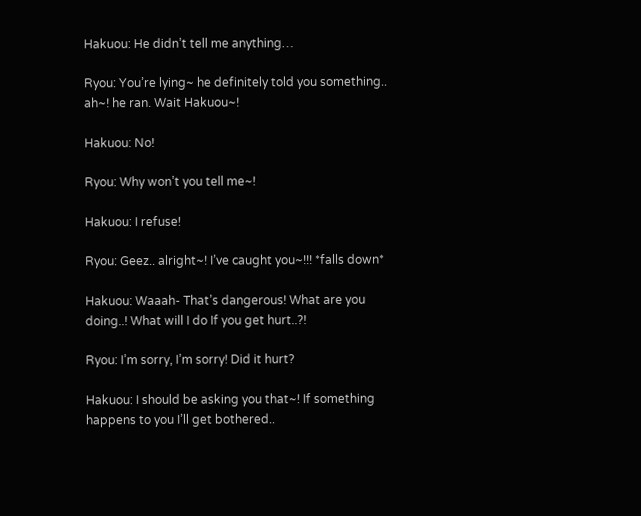Hakuou: He didn’t tell me anything…

Ryou: You’re lying~ he definitely told you something.. ah~! he ran. Wait Hakuou~!

Hakuou: No!

Ryou: Why won’t you tell me~!

Hakuou: I refuse!

Ryou: Geez.. alright~! I’ve caught you~!!! *falls down*

Hakuou: Waaah- That’s dangerous! What are you doing..! What will I do If you get hurt..?!

Ryou: I’m sorry, I’m sorry! Did it hurt?

Hakuou: I should be asking you that~! If something happens to you I’ll get bothered..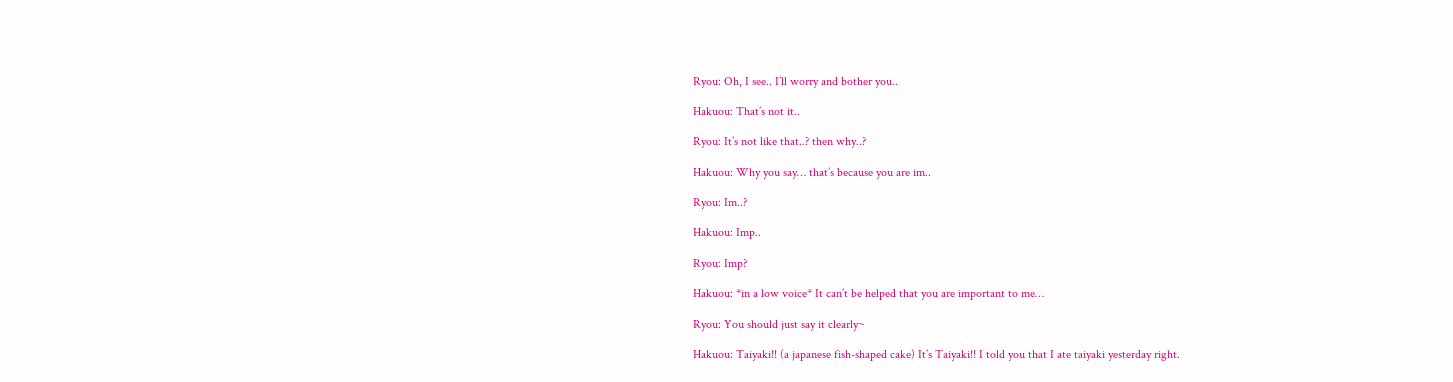Ryou: Oh, I see.. I’ll worry and bother you..

Hakuou: That’s not it..

Ryou: It’s not like that..? then why..?

Hakuou: Why you say… that’s because you are im..

Ryou: Im..?

Hakuou: Imp..

Ryou: Imp?

Hakuou: *in a low voice* It can’t be helped that you are important to me…

Ryou: You should just say it clearly~

Hakuou: Taiyaki!! (a japanese fish-shaped cake) It’s Taiyaki!! I told you that I ate taiyaki yesterday right.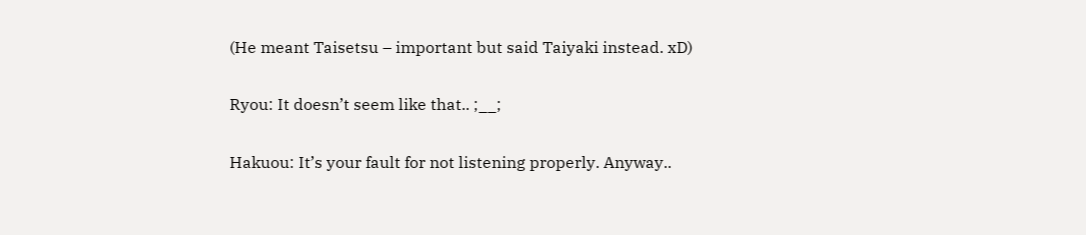(He meant Taisetsu – important but said Taiyaki instead. xD)

Ryou: It doesn’t seem like that.. ;__;

Hakuou: It’s your fault for not listening properly. Anyway..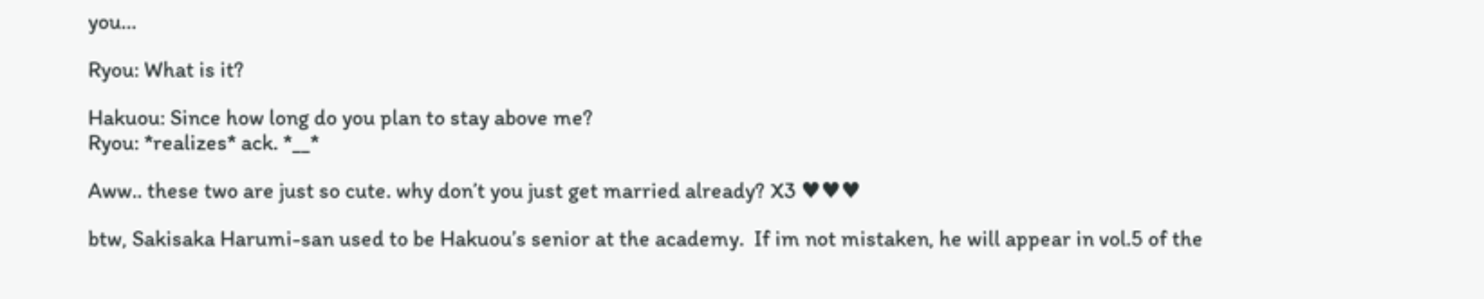you…

Ryou: What is it?

Hakuou: Since how long do you plan to stay above me?
Ryou: *realizes* ack. *__*

Aww.. these two are just so cute. why don’t you just get married already? X3 ♥♥♥

btw, Sakisaka Harumi-san used to be Hakuou’s senior at the academy.  If im not mistaken, he will appear in vol.5 of the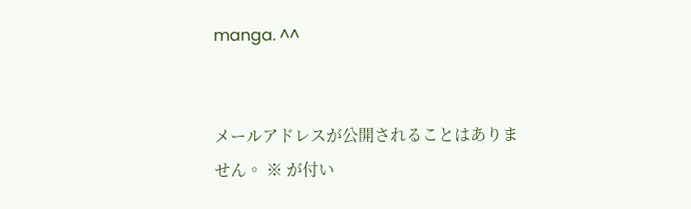manga. ^^


メールアドレスが公開されることはありません。 ※ が付い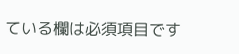ている欄は必須項目です